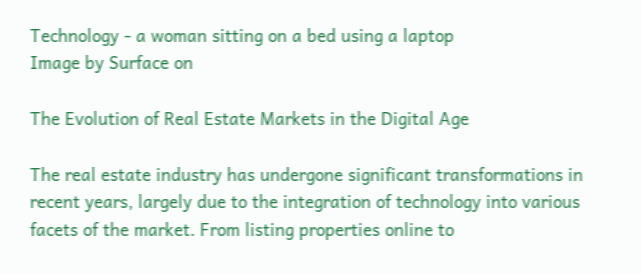Technology - a woman sitting on a bed using a laptop
Image by Surface on

The Evolution of Real Estate Markets in the Digital Age

The real estate industry has undergone significant transformations in recent years, largely due to the integration of technology into various facets of the market. From listing properties online to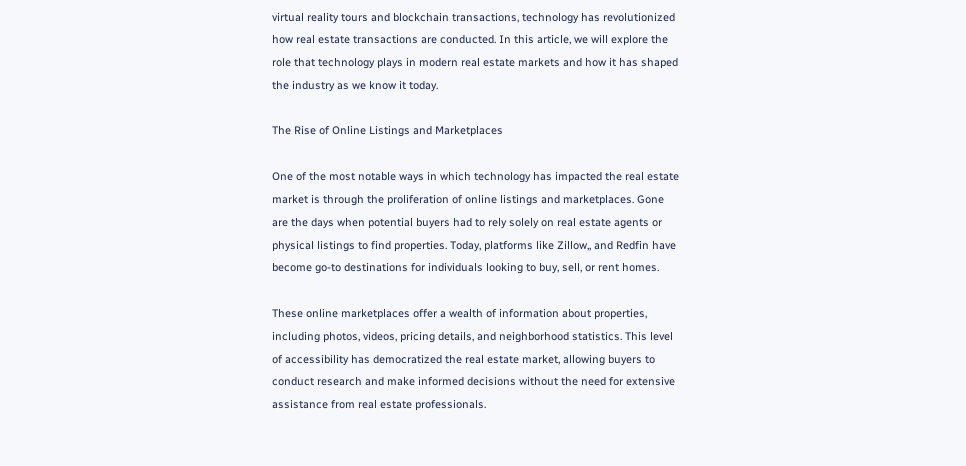virtual reality tours and blockchain transactions, technology has revolutionized how real estate transactions are conducted. In this article, we will explore the role that technology plays in modern real estate markets and how it has shaped the industry as we know it today.

The Rise of Online Listings and Marketplaces

One of the most notable ways in which technology has impacted the real estate market is through the proliferation of online listings and marketplaces. Gone are the days when potential buyers had to rely solely on real estate agents or physical listings to find properties. Today, platforms like Zillow,, and Redfin have become go-to destinations for individuals looking to buy, sell, or rent homes.

These online marketplaces offer a wealth of information about properties, including photos, videos, pricing details, and neighborhood statistics. This level of accessibility has democratized the real estate market, allowing buyers to conduct research and make informed decisions without the need for extensive assistance from real estate professionals.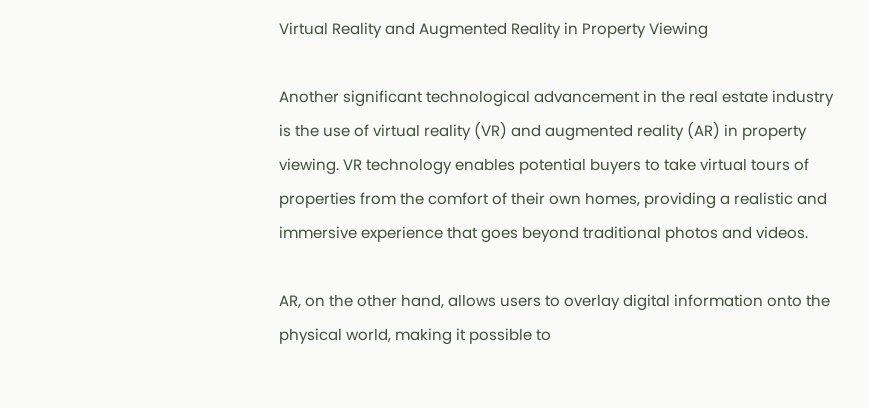Virtual Reality and Augmented Reality in Property Viewing

Another significant technological advancement in the real estate industry is the use of virtual reality (VR) and augmented reality (AR) in property viewing. VR technology enables potential buyers to take virtual tours of properties from the comfort of their own homes, providing a realistic and immersive experience that goes beyond traditional photos and videos.

AR, on the other hand, allows users to overlay digital information onto the physical world, making it possible to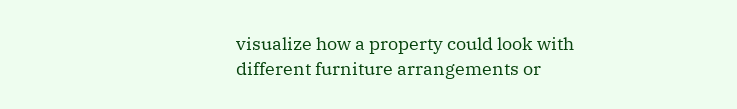visualize how a property could look with different furniture arrangements or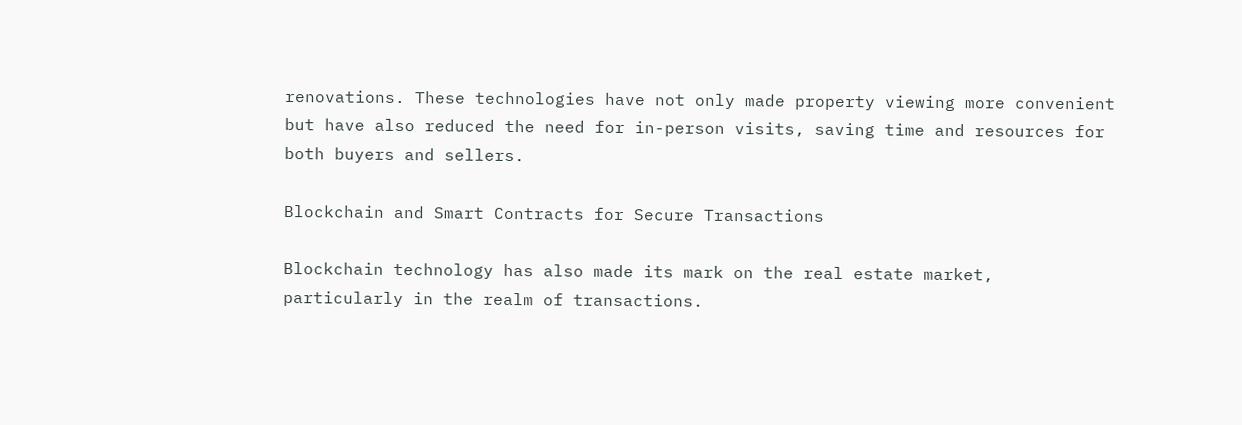renovations. These technologies have not only made property viewing more convenient but have also reduced the need for in-person visits, saving time and resources for both buyers and sellers.

Blockchain and Smart Contracts for Secure Transactions

Blockchain technology has also made its mark on the real estate market, particularly in the realm of transactions.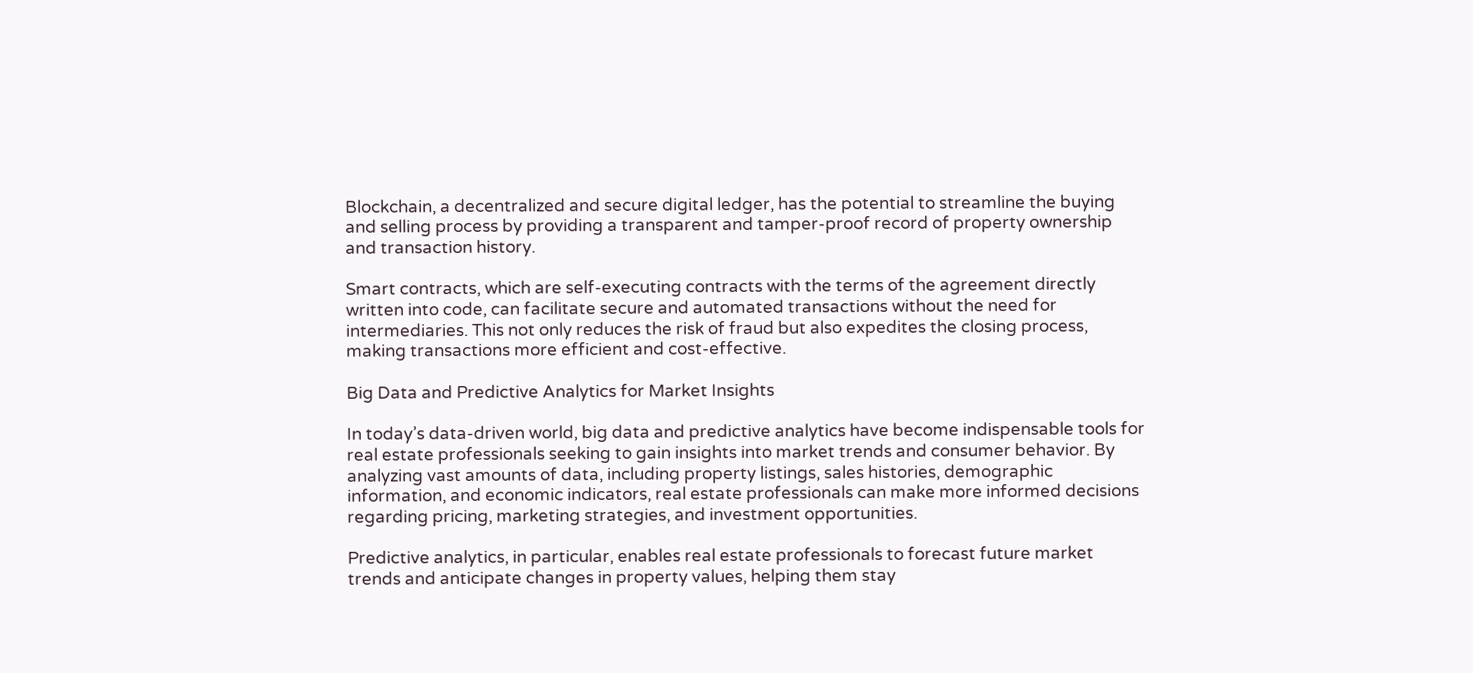Blockchain, a decentralized and secure digital ledger, has the potential to streamline the buying and selling process by providing a transparent and tamper-proof record of property ownership and transaction history.

Smart contracts, which are self-executing contracts with the terms of the agreement directly written into code, can facilitate secure and automated transactions without the need for intermediaries. This not only reduces the risk of fraud but also expedites the closing process, making transactions more efficient and cost-effective.

Big Data and Predictive Analytics for Market Insights

In today’s data-driven world, big data and predictive analytics have become indispensable tools for real estate professionals seeking to gain insights into market trends and consumer behavior. By analyzing vast amounts of data, including property listings, sales histories, demographic information, and economic indicators, real estate professionals can make more informed decisions regarding pricing, marketing strategies, and investment opportunities.

Predictive analytics, in particular, enables real estate professionals to forecast future market trends and anticipate changes in property values, helping them stay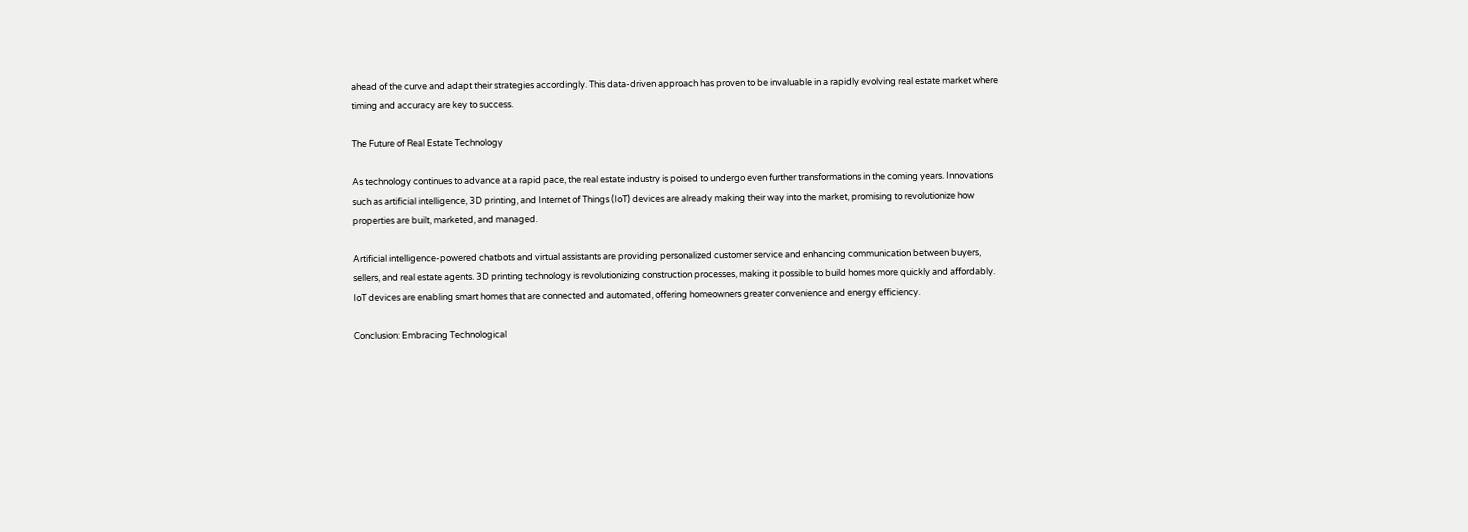ahead of the curve and adapt their strategies accordingly. This data-driven approach has proven to be invaluable in a rapidly evolving real estate market where timing and accuracy are key to success.

The Future of Real Estate Technology

As technology continues to advance at a rapid pace, the real estate industry is poised to undergo even further transformations in the coming years. Innovations such as artificial intelligence, 3D printing, and Internet of Things (IoT) devices are already making their way into the market, promising to revolutionize how properties are built, marketed, and managed.

Artificial intelligence-powered chatbots and virtual assistants are providing personalized customer service and enhancing communication between buyers, sellers, and real estate agents. 3D printing technology is revolutionizing construction processes, making it possible to build homes more quickly and affordably. IoT devices are enabling smart homes that are connected and automated, offering homeowners greater convenience and energy efficiency.

Conclusion: Embracing Technological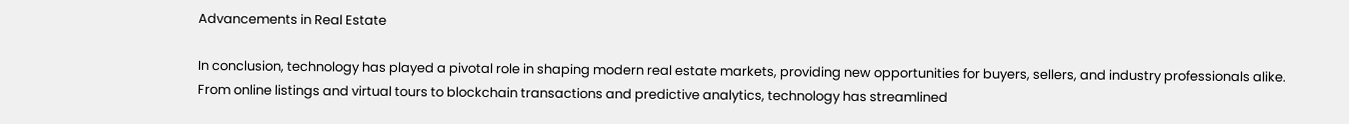Advancements in Real Estate

In conclusion, technology has played a pivotal role in shaping modern real estate markets, providing new opportunities for buyers, sellers, and industry professionals alike. From online listings and virtual tours to blockchain transactions and predictive analytics, technology has streamlined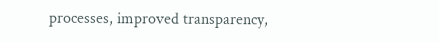processes, improved transparency,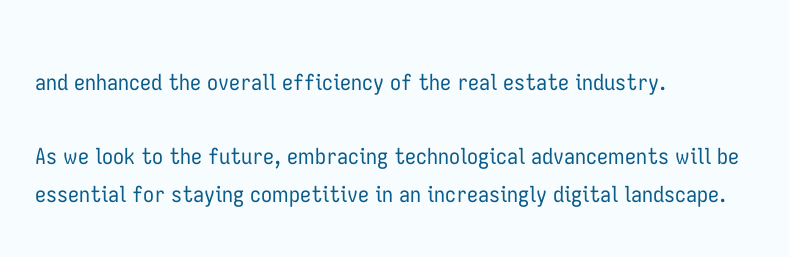and enhanced the overall efficiency of the real estate industry.

As we look to the future, embracing technological advancements will be essential for staying competitive in an increasingly digital landscape.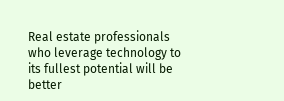Real estate professionals who leverage technology to its fullest potential will be better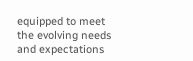equipped to meet the evolving needs and expectations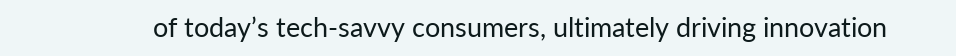of today’s tech-savvy consumers, ultimately driving innovation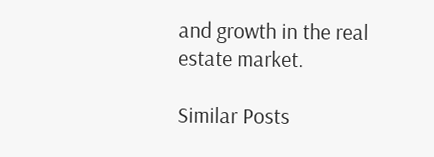and growth in the real estate market.

Similar Posts